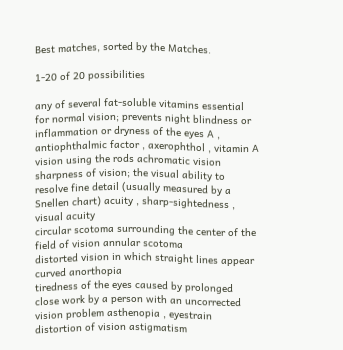Best matches, sorted by the Matches.

1-20 of 20 possibilities

any of several fat-soluble vitamins essential for normal vision; prevents night blindness or inflammation or dryness of the eyes A , antiophthalmic factor , axerophthol , vitamin A
vision using the rods achromatic vision
sharpness of vision; the visual ability to resolve fine detail (usually measured by a Snellen chart) acuity , sharp-sightedness , visual acuity
circular scotoma surrounding the center of the field of vision annular scotoma
distorted vision in which straight lines appear curved anorthopia
tiredness of the eyes caused by prolonged close work by a person with an uncorrected vision problem asthenopia , eyestrain
distortion of vision astigmatism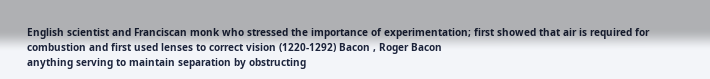English scientist and Franciscan monk who stressed the importance of experimentation; first showed that air is required for combustion and first used lenses to correct vision (1220-1292) Bacon , Roger Bacon
anything serving to maintain separation by obstructing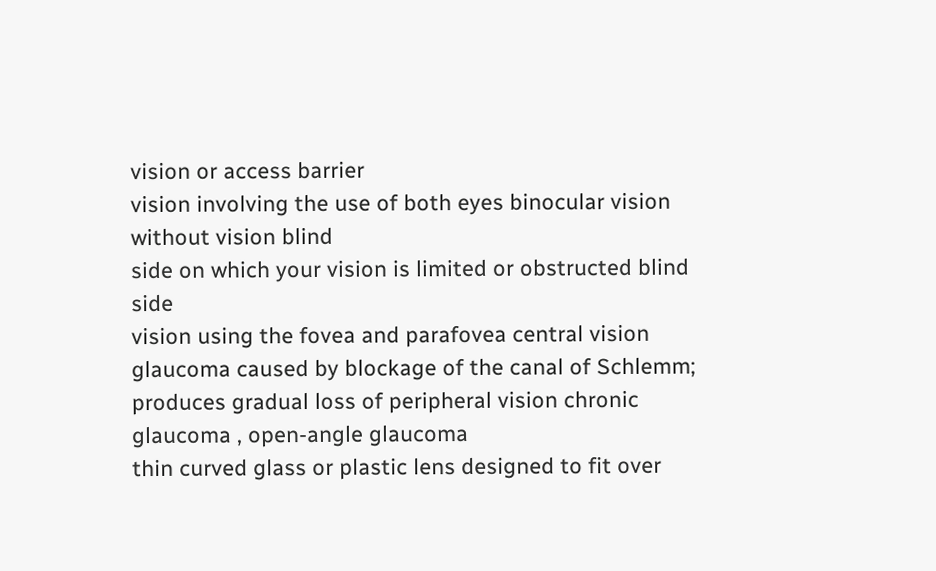vision or access barrier
vision involving the use of both eyes binocular vision
without vision blind
side on which your vision is limited or obstructed blind side
vision using the fovea and parafovea central vision
glaucoma caused by blockage of the canal of Schlemm; produces gradual loss of peripheral vision chronic glaucoma , open-angle glaucoma
thin curved glass or plastic lens designed to fit over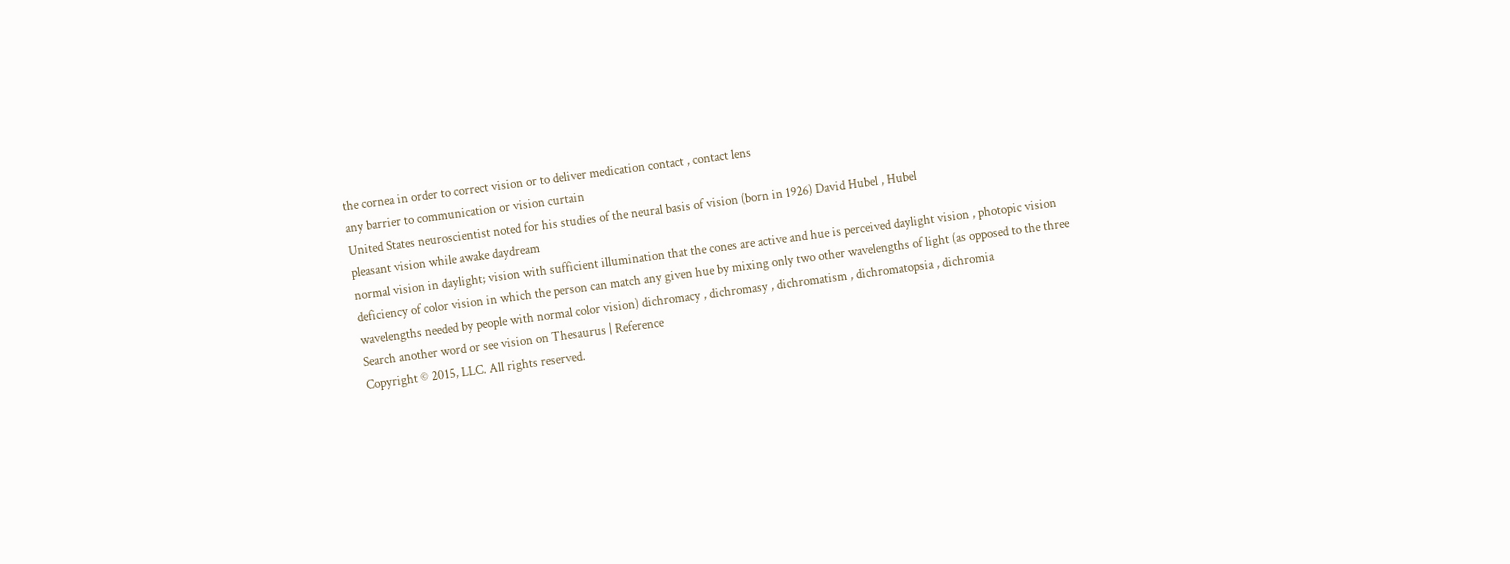the cornea in order to correct vision or to deliver medication contact , contact lens
any barrier to communication or vision curtain
United States neuroscientist noted for his studies of the neural basis of vision (born in 1926) David Hubel , Hubel
pleasant vision while awake daydream
normal vision in daylight; vision with sufficient illumination that the cones are active and hue is perceived daylight vision , photopic vision
deficiency of color vision in which the person can match any given hue by mixing only two other wavelengths of light (as opposed to the three wavelengths needed by people with normal color vision) dichromacy , dichromasy , dichromatism , dichromatopsia , dichromia
Search another word or see vision on Thesaurus | Reference
Copyright © 2015, LLC. All rights reserved.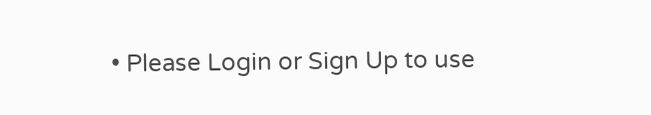• Please Login or Sign Up to use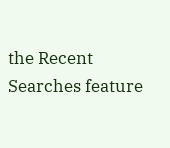the Recent Searches feature